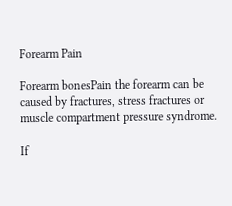Forearm Pain

Forearm bonesPain the forearm can be caused by fractures, stress fractures or muscle compartment pressure syndrome.

If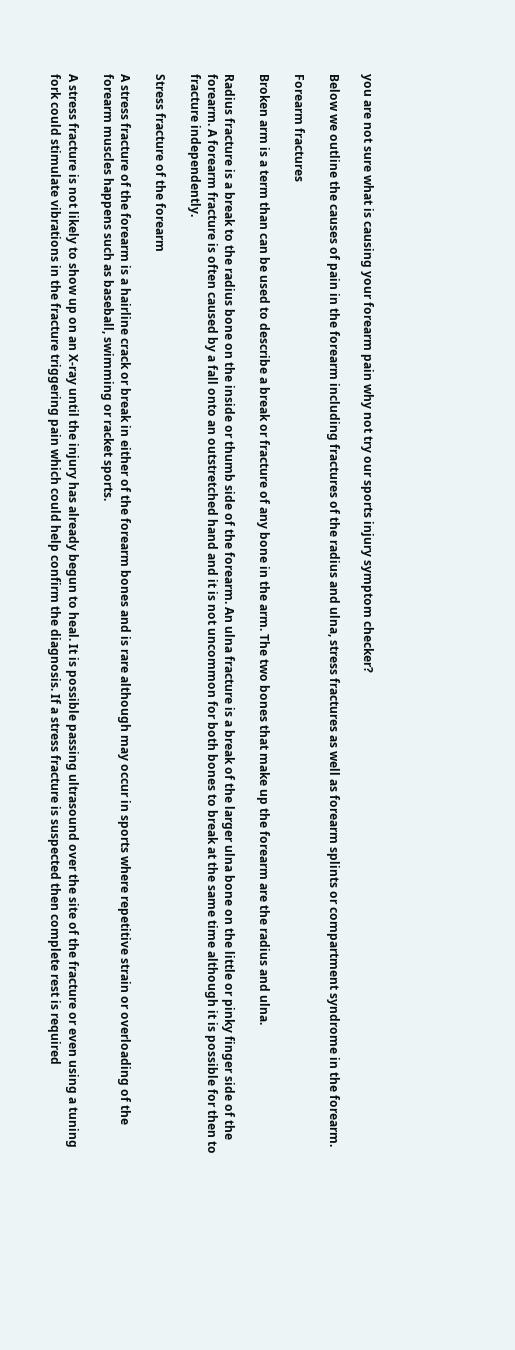you are not sure what is causing your forearm pain why not try our sports injury symptom checker?

Below we outline the causes of pain in the forearm including fractures of the radius and ulna, stress fractures as well as forearm splints or compartment syndrome in the forearm.

Forearm fractures

Broken arm is a term than can be used to describe a break or fracture of any bone in the arm. The two bones that make up the forearm are the radius and ulna.

Radius fracture is a break to the radius bone on the inside or thumb side of the forearm. An ulna fracture is a break of the larger ulna bone on the little or pinky finger side of the forearm. A forearm fracture is often caused by a fall onto an outstretched hand and it is not uncommon for both bones to break at the same time although it is possible for then to fracture independently.

Stress fracture of the forearm

A stress fracture of the forearm is a hairline crack or break in either of the forearm bones and is rare although may occur in sports where repetitive strain or overloading of the forearm muscles happens such as baseball, swimming or racket sports.

A stress fracture is not likely to show up on an X-ray until the injury has already begun to heal. It is possible passing ultrasound over the site of the fracture or even using a tuning fork could stimulate vibrations in the fracture triggering pain which could help confirm the diagnosis. If a stress fracture is suspected then complete rest is required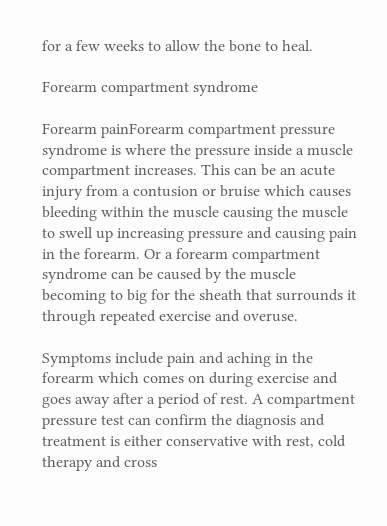for a few weeks to allow the bone to heal.

Forearm compartment syndrome

Forearm painForearm compartment pressure syndrome is where the pressure inside a muscle compartment increases. This can be an acute injury from a contusion or bruise which causes bleeding within the muscle causing the muscle to swell up increasing pressure and causing pain in the forearm. Or a forearm compartment syndrome can be caused by the muscle becoming to big for the sheath that surrounds it through repeated exercise and overuse.

Symptoms include pain and aching in the forearm which comes on during exercise and goes away after a period of rest. A compartment pressure test can confirm the diagnosis and treatment is either conservative with rest, cold therapy and cross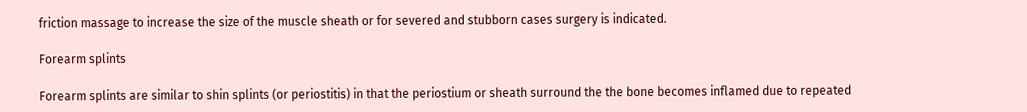friction massage to increase the size of the muscle sheath or for severed and stubborn cases surgery is indicated.

Forearm splints

Forearm splints are similar to shin splints (or periostitis) in that the periostium or sheath surround the the bone becomes inflamed due to repeated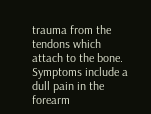trauma from the tendons which attach to the bone. Symptoms include a dull pain in the forearm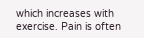which increases with exercise. Pain is often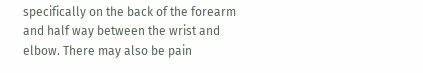specifically on the back of the forearm and half way between the wrist and elbow. There may also be pain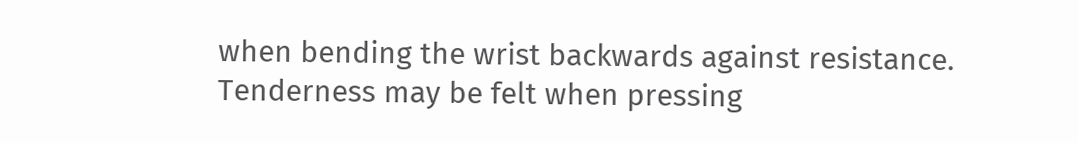when bending the wrist backwards against resistance. Tenderness may be felt when pressing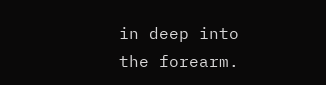in deep into the forearm.